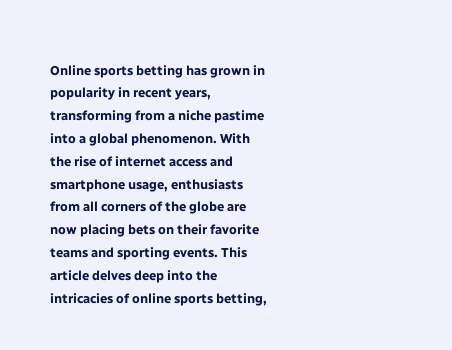Online sports betting has grown in popularity in recent years, transforming from a niche pastime into a global phenomenon. With the rise of internet access and smartphone usage, enthusiasts from all corners of the globe are now placing bets on their favorite teams and sporting events. This article delves deep into the intricacies of online sports betting,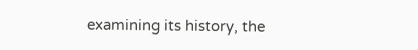examining its history, the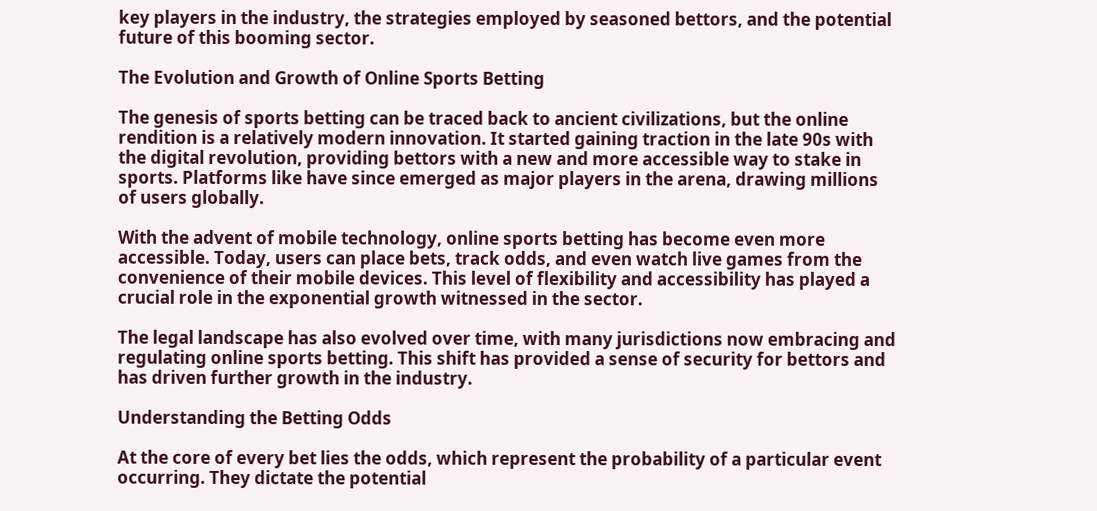key players in the industry, the strategies employed by seasoned bettors, and the potential future of this booming sector.

The Evolution and Growth of Online Sports Betting

The genesis of sports betting can be traced back to ancient civilizations, but the online rendition is a relatively modern innovation. It started gaining traction in the late 90s with the digital revolution, providing bettors with a new and more accessible way to stake in sports. Platforms like have since emerged as major players in the arena, drawing millions of users globally.

With the advent of mobile technology, online sports betting has become even more accessible. Today, users can place bets, track odds, and even watch live games from the convenience of their mobile devices. This level of flexibility and accessibility has played a crucial role in the exponential growth witnessed in the sector.

The legal landscape has also evolved over time, with many jurisdictions now embracing and regulating online sports betting. This shift has provided a sense of security for bettors and has driven further growth in the industry.

Understanding the Betting Odds

At the core of every bet lies the odds, which represent the probability of a particular event occurring. They dictate the potential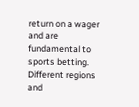return on a wager and are fundamental to sports betting. Different regions and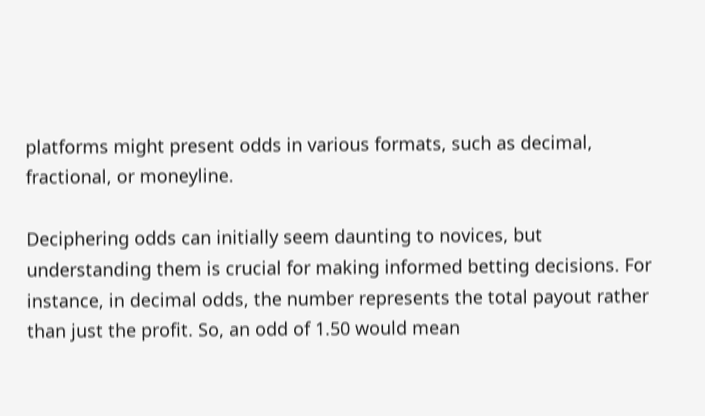platforms might present odds in various formats, such as decimal, fractional, or moneyline.

Deciphering odds can initially seem daunting to novices, but understanding them is crucial for making informed betting decisions. For instance, in decimal odds, the number represents the total payout rather than just the profit. So, an odd of 1.50 would mean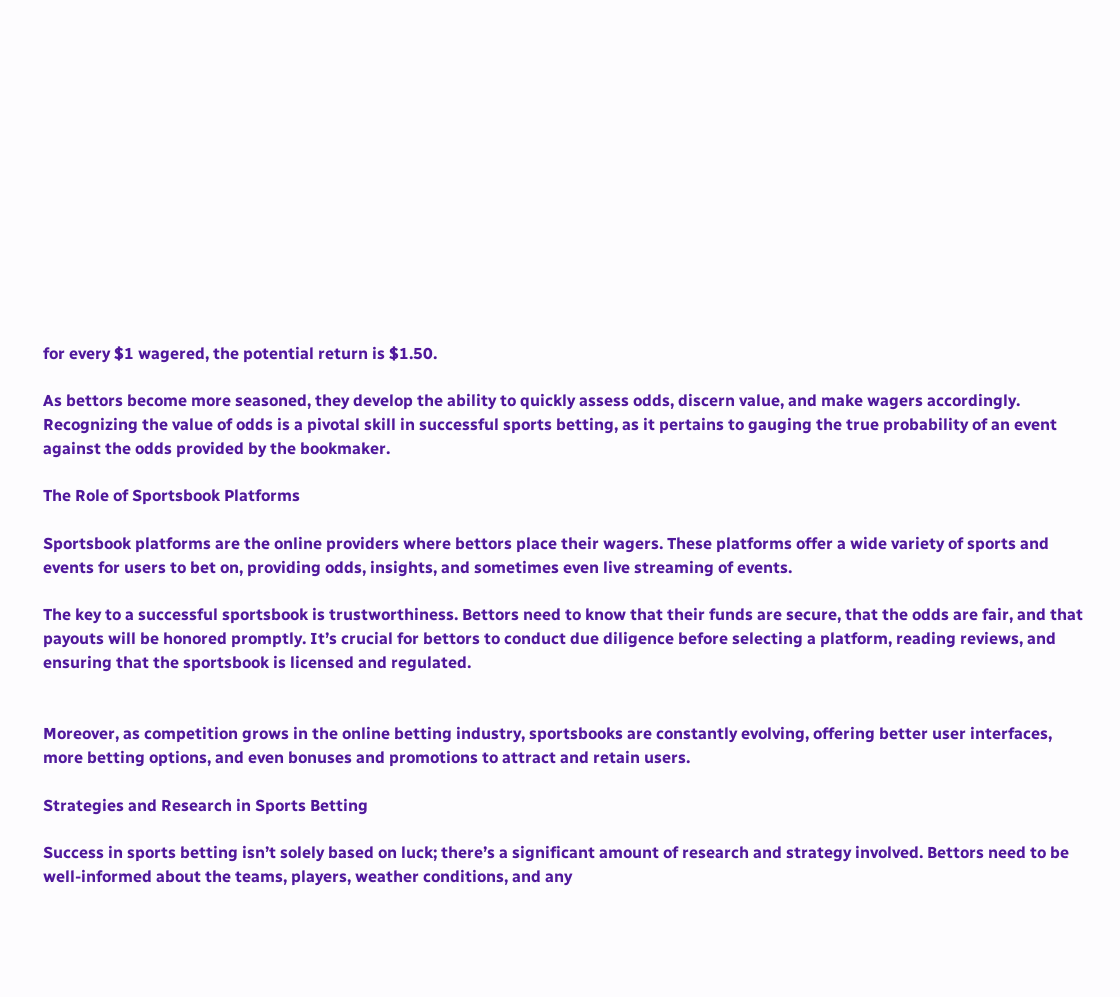for every $1 wagered, the potential return is $1.50.

As bettors become more seasoned, they develop the ability to quickly assess odds, discern value, and make wagers accordingly. Recognizing the value of odds is a pivotal skill in successful sports betting, as it pertains to gauging the true probability of an event against the odds provided by the bookmaker.

The Role of Sportsbook Platforms

Sportsbook platforms are the online providers where bettors place their wagers. These platforms offer a wide variety of sports and events for users to bet on, providing odds, insights, and sometimes even live streaming of events.

The key to a successful sportsbook is trustworthiness. Bettors need to know that their funds are secure, that the odds are fair, and that payouts will be honored promptly. It’s crucial for bettors to conduct due diligence before selecting a platform, reading reviews, and ensuring that the sportsbook is licensed and regulated.


Moreover, as competition grows in the online betting industry, sportsbooks are constantly evolving, offering better user interfaces, more betting options, and even bonuses and promotions to attract and retain users.

Strategies and Research in Sports Betting

Success in sports betting isn’t solely based on luck; there’s a significant amount of research and strategy involved. Bettors need to be well-informed about the teams, players, weather conditions, and any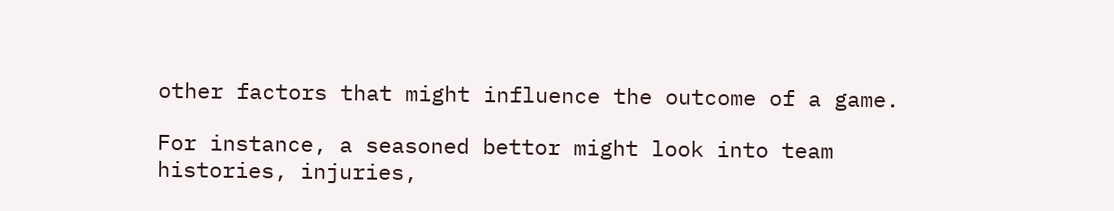other factors that might influence the outcome of a game.

For instance, a seasoned bettor might look into team histories, injuries,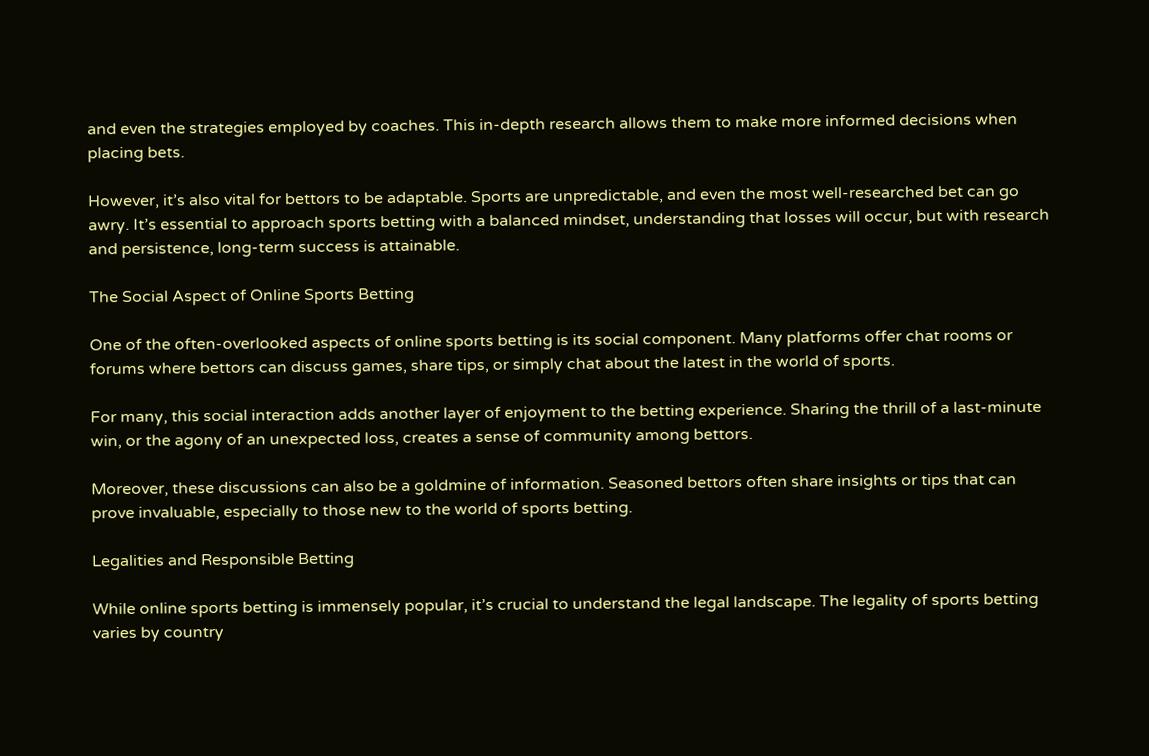and even the strategies employed by coaches. This in-depth research allows them to make more informed decisions when placing bets.

However, it’s also vital for bettors to be adaptable. Sports are unpredictable, and even the most well-researched bet can go awry. It’s essential to approach sports betting with a balanced mindset, understanding that losses will occur, but with research and persistence, long-term success is attainable.

The Social Aspect of Online Sports Betting

One of the often-overlooked aspects of online sports betting is its social component. Many platforms offer chat rooms or forums where bettors can discuss games, share tips, or simply chat about the latest in the world of sports.

For many, this social interaction adds another layer of enjoyment to the betting experience. Sharing the thrill of a last-minute win, or the agony of an unexpected loss, creates a sense of community among bettors.

Moreover, these discussions can also be a goldmine of information. Seasoned bettors often share insights or tips that can prove invaluable, especially to those new to the world of sports betting.

Legalities and Responsible Betting

While online sports betting is immensely popular, it’s crucial to understand the legal landscape. The legality of sports betting varies by country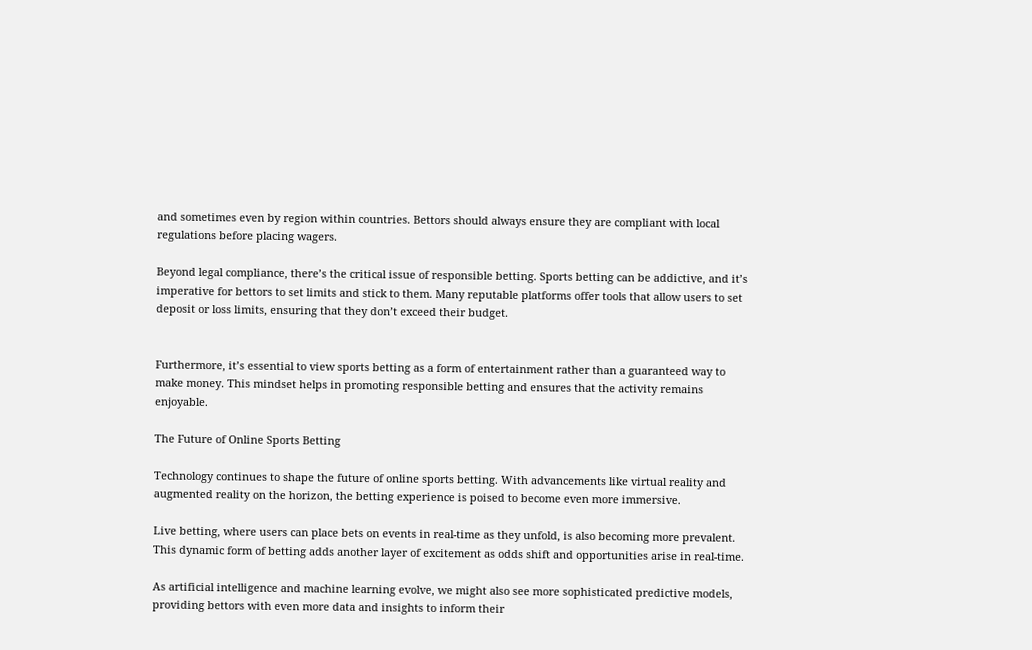and sometimes even by region within countries. Bettors should always ensure they are compliant with local regulations before placing wagers.

Beyond legal compliance, there’s the critical issue of responsible betting. Sports betting can be addictive, and it’s imperative for bettors to set limits and stick to them. Many reputable platforms offer tools that allow users to set deposit or loss limits, ensuring that they don’t exceed their budget.


Furthermore, it’s essential to view sports betting as a form of entertainment rather than a guaranteed way to make money. This mindset helps in promoting responsible betting and ensures that the activity remains enjoyable.

The Future of Online Sports Betting

Technology continues to shape the future of online sports betting. With advancements like virtual reality and augmented reality on the horizon, the betting experience is poised to become even more immersive.

Live betting, where users can place bets on events in real-time as they unfold, is also becoming more prevalent. This dynamic form of betting adds another layer of excitement as odds shift and opportunities arise in real-time.

As artificial intelligence and machine learning evolve, we might also see more sophisticated predictive models, providing bettors with even more data and insights to inform their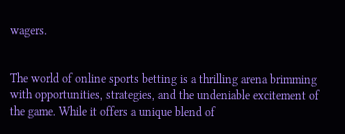wagers.


The world of online sports betting is a thrilling arena brimming with opportunities, strategies, and the undeniable excitement of the game. While it offers a unique blend of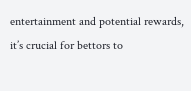entertainment and potential rewards, it’s crucial for bettors to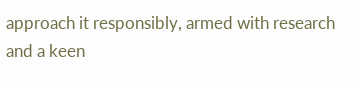approach it responsibly, armed with research and a keen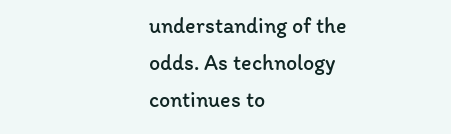understanding of the odds. As technology continues to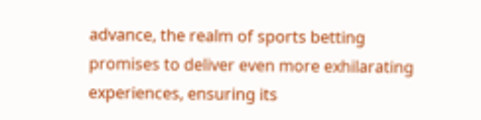advance, the realm of sports betting promises to deliver even more exhilarating experiences, ensuring its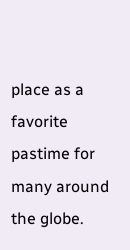place as a favorite pastime for many around the globe.